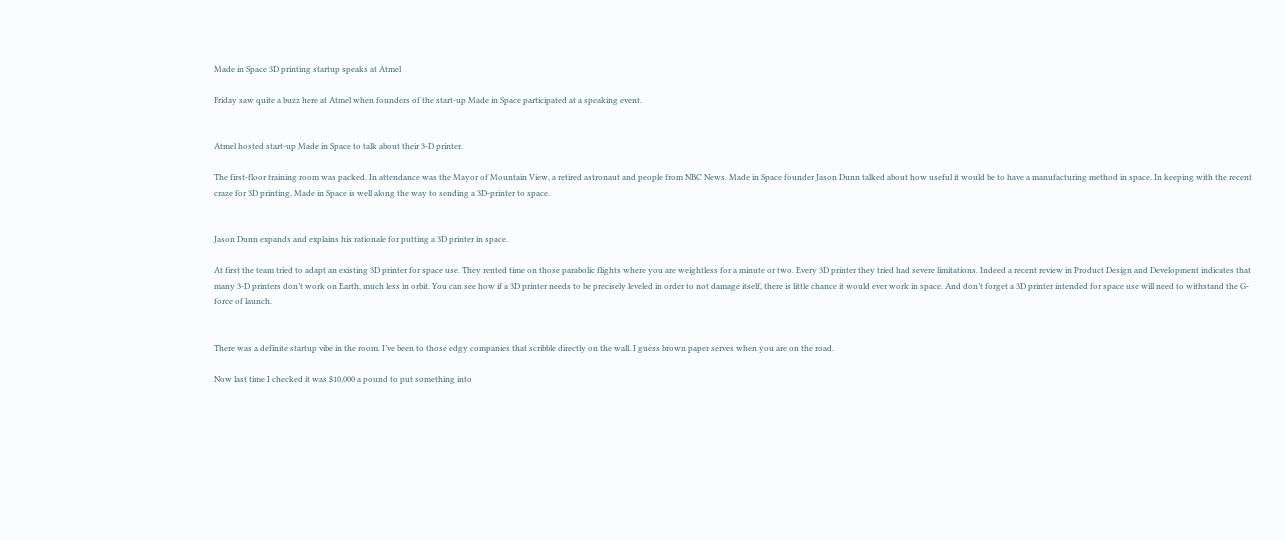Made in Space 3D printing startup speaks at Atmel

Friday saw quite a buzz here at Atmel when founders of the start-up Made in Space participated at a speaking event.


Atmel hosted start-up Made in Space to talk about their 3-D printer.

The first-floor training room was packed. In attendance was the Mayor of Mountain View, a retired astronaut and people from NBC News. Made in Space founder Jason Dunn talked about how useful it would be to have a manufacturing method in space. In keeping with the recent craze for 3D printing, Made in Space is well along the way to sending a 3D-printer to space.


Jason Dunn expands and explains his rationale for putting a 3D printer in space.

At first the team tried to adapt an existing 3D printer for space use. They rented time on those parabolic flights where you are weightless for a minute or two. Every 3D printer they tried had severe limitations. Indeed a recent review in Product Design and Development indicates that many 3-D printers don’t work on Earth, much less in orbit. You can see how if a 3D printer needs to be precisely leveled in order to not damage itself, there is little chance it would ever work in space. And don’t forget a 3D printer intended for space use will need to withstand the G-force of launch.


There was a definite startup vibe in the room. I’ve been to those edgy companies that scribble directly on the wall. I guess brown paper serves when you are on the road.

Now last time I checked it was $10,000 a pound to put something into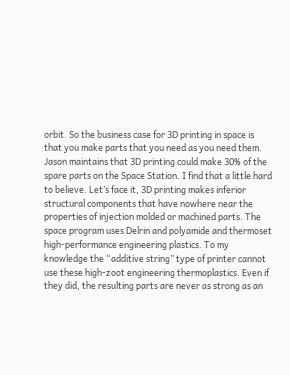orbit. So the business case for 3D printing in space is that you make parts that you need as you need them. Jason maintains that 3D printing could make 30% of the spare parts on the Space Station. I find that a little hard to believe. Let’s face it, 3D printing makes inferior structural components that have nowhere near the properties of injection molded or machined parts. The space program uses Delrin and polyamide and thermoset high-performance engineering plastics. To my knowledge the “additive string” type of printer cannot use these high-zoot engineering thermoplastics. Even if they did, the resulting parts are never as strong as an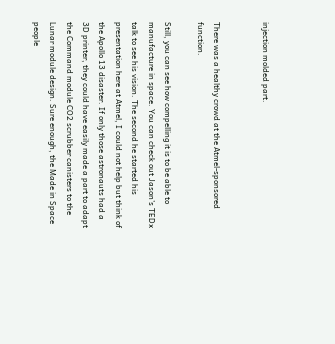injection molded part.


There was a healthy crowd at the Atmel-sponsored function.

Still, you can see how compelling it is to be able to manufacture in space. You can check out Jason’s TEDx talk to see his vision. The second he started his presentation here at Atmel, I could not help but think of the Apollo 13 disaster. If only those astronauts had a 3D printer, they could have easily made a part to adapt the Command module CO2 scrubber canisters to the Lunar module design. Sure enough, the Made in Space people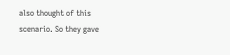also thought of this scenario. So they gave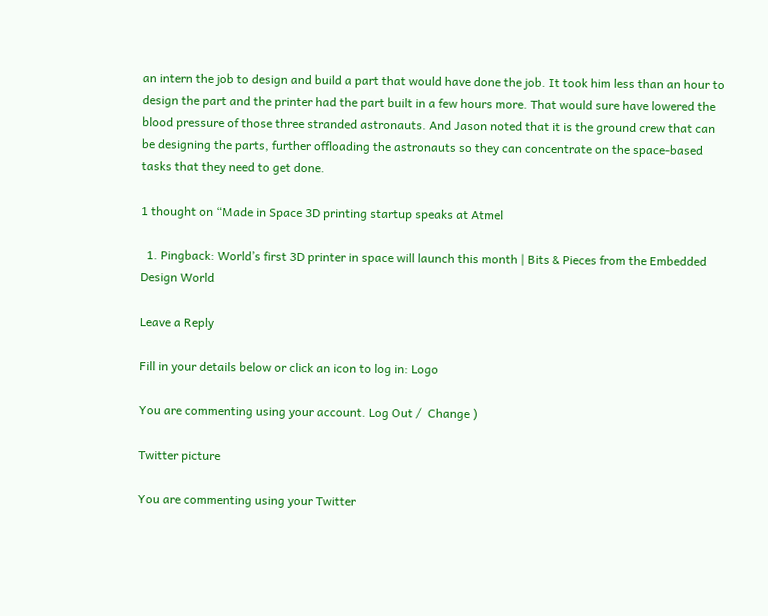an intern the job to design and build a part that would have done the job. It took him less than an hour to design the part and the printer had the part built in a few hours more. That would sure have lowered the blood pressure of those three stranded astronauts. And Jason noted that it is the ground crew that can be designing the parts, further offloading the astronauts so they can concentrate on the space-based tasks that they need to get done.

1 thought on “Made in Space 3D printing startup speaks at Atmel

  1. Pingback: World’s first 3D printer in space will launch this month | Bits & Pieces from the Embedded Design World

Leave a Reply

Fill in your details below or click an icon to log in: Logo

You are commenting using your account. Log Out /  Change )

Twitter picture

You are commenting using your Twitter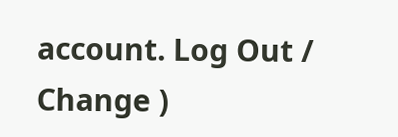account. Log Out /  Change )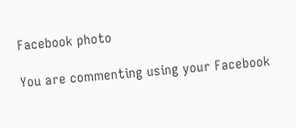Facebook photo

You are commenting using your Facebook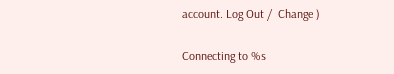account. Log Out /  Change )

Connecting to %s